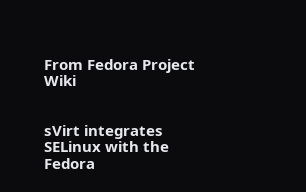From Fedora Project Wiki


sVirt integrates SELinux with the Fedora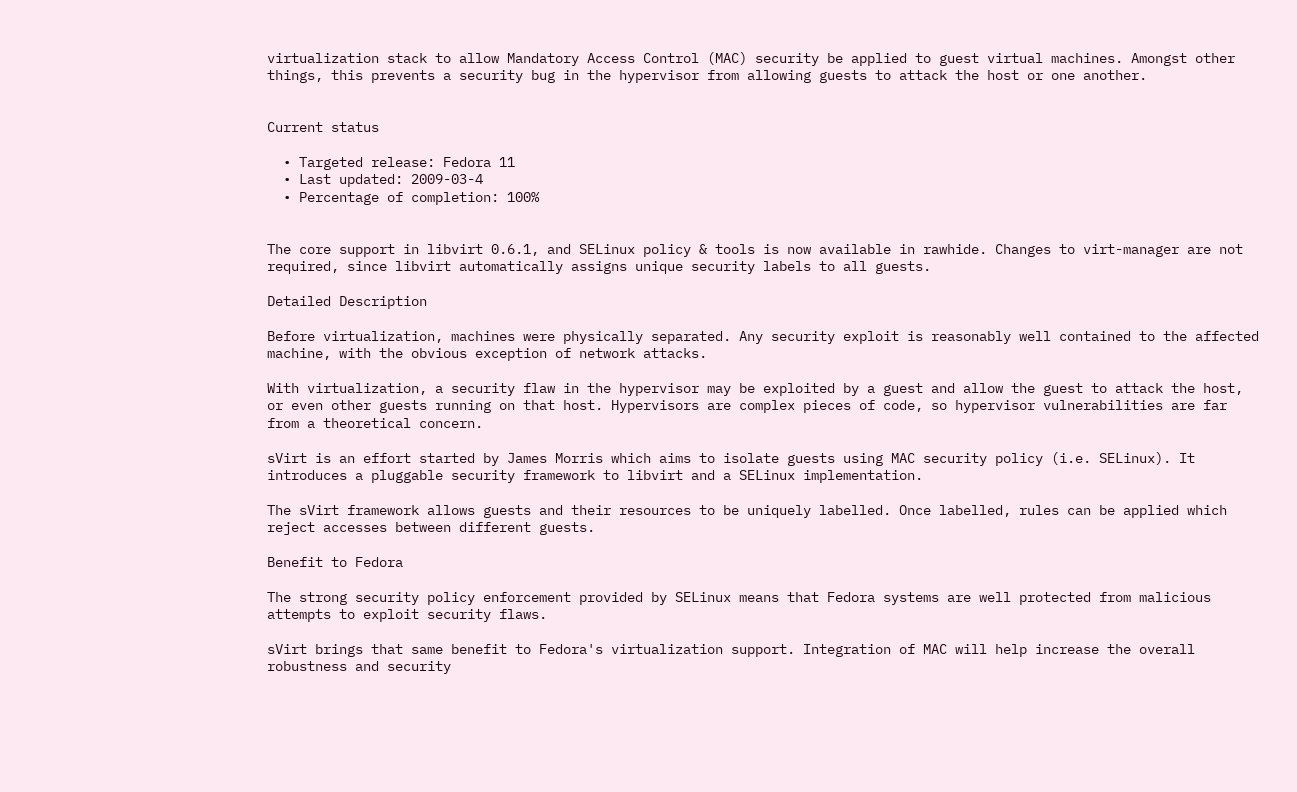virtualization stack to allow Mandatory Access Control (MAC) security be applied to guest virtual machines. Amongst other things, this prevents a security bug in the hypervisor from allowing guests to attack the host or one another.


Current status

  • Targeted release: Fedora 11
  • Last updated: 2009-03-4
  • Percentage of completion: 100%


The core support in libvirt 0.6.1, and SELinux policy & tools is now available in rawhide. Changes to virt-manager are not required, since libvirt automatically assigns unique security labels to all guests.

Detailed Description

Before virtualization, machines were physically separated. Any security exploit is reasonably well contained to the affected machine, with the obvious exception of network attacks.

With virtualization, a security flaw in the hypervisor may be exploited by a guest and allow the guest to attack the host, or even other guests running on that host. Hypervisors are complex pieces of code, so hypervisor vulnerabilities are far from a theoretical concern.

sVirt is an effort started by James Morris which aims to isolate guests using MAC security policy (i.e. SELinux). It introduces a pluggable security framework to libvirt and a SELinux implementation.

The sVirt framework allows guests and their resources to be uniquely labelled. Once labelled, rules can be applied which reject accesses between different guests.

Benefit to Fedora

The strong security policy enforcement provided by SELinux means that Fedora systems are well protected from malicious attempts to exploit security flaws.

sVirt brings that same benefit to Fedora's virtualization support. Integration of MAC will help increase the overall robustness and security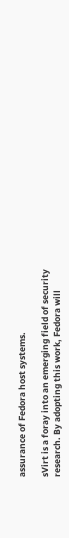assurance of Fedora host systems.

sVirt is a foray into an emerging field of security research. By adopting this work, Fedora will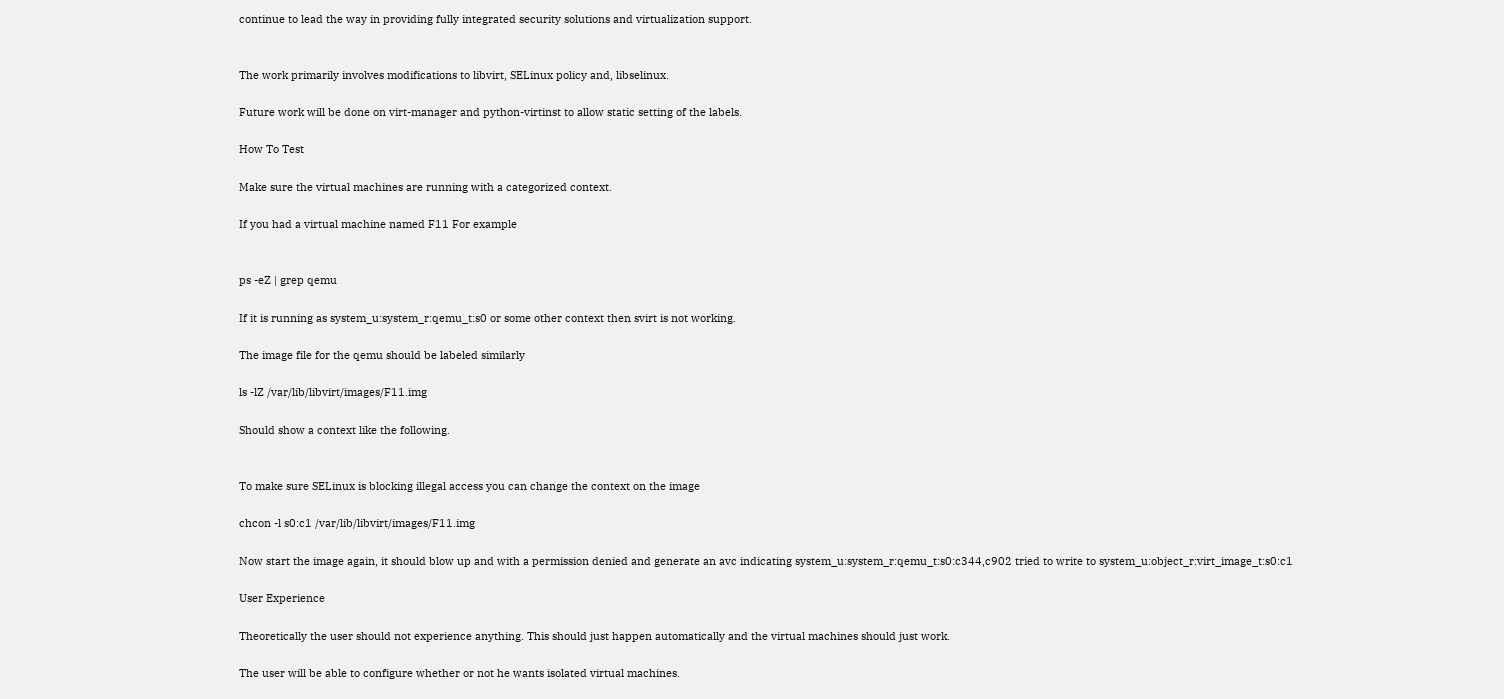continue to lead the way in providing fully integrated security solutions and virtualization support.


The work primarily involves modifications to libvirt, SELinux policy and, libselinux.

Future work will be done on virt-manager and python-virtinst to allow static setting of the labels.

How To Test

Make sure the virtual machines are running with a categorized context.

If you had a virtual machine named F11 For example


ps -eZ | grep qemu

If it is running as system_u:system_r:qemu_t:s0 or some other context then svirt is not working.

The image file for the qemu should be labeled similarly

ls -lZ /var/lib/libvirt/images/F11.img

Should show a context like the following.


To make sure SELinux is blocking illegal access you can change the context on the image

chcon -l s0:c1 /var/lib/libvirt/images/F11.img

Now start the image again, it should blow up and with a permission denied and generate an avc indicating system_u:system_r:qemu_t:s0:c344,c902 tried to write to system_u:object_r:virt_image_t:s0:c1

User Experience

Theoretically the user should not experience anything. This should just happen automatically and the virtual machines should just work.

The user will be able to configure whether or not he wants isolated virtual machines.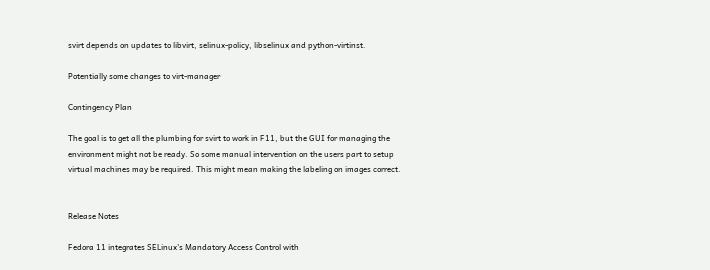svirt depends on updates to libvirt, selinux-policy, libselinux and python-virtinst.

Potentially some changes to virt-manager

Contingency Plan

The goal is to get all the plumbing for svirt to work in F11, but the GUI for managing the environment might not be ready. So some manual intervention on the users part to setup virtual machines may be required. This might mean making the labeling on images correct.


Release Notes

Fedora 11 integrates SELinux's Mandatory Access Control with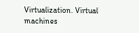Virtualization. Virtual machines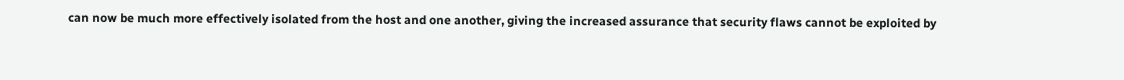can now be much more effectively isolated from the host and one another, giving the increased assurance that security flaws cannot be exploited by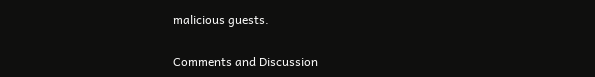malicious guests.

Comments and Discussion